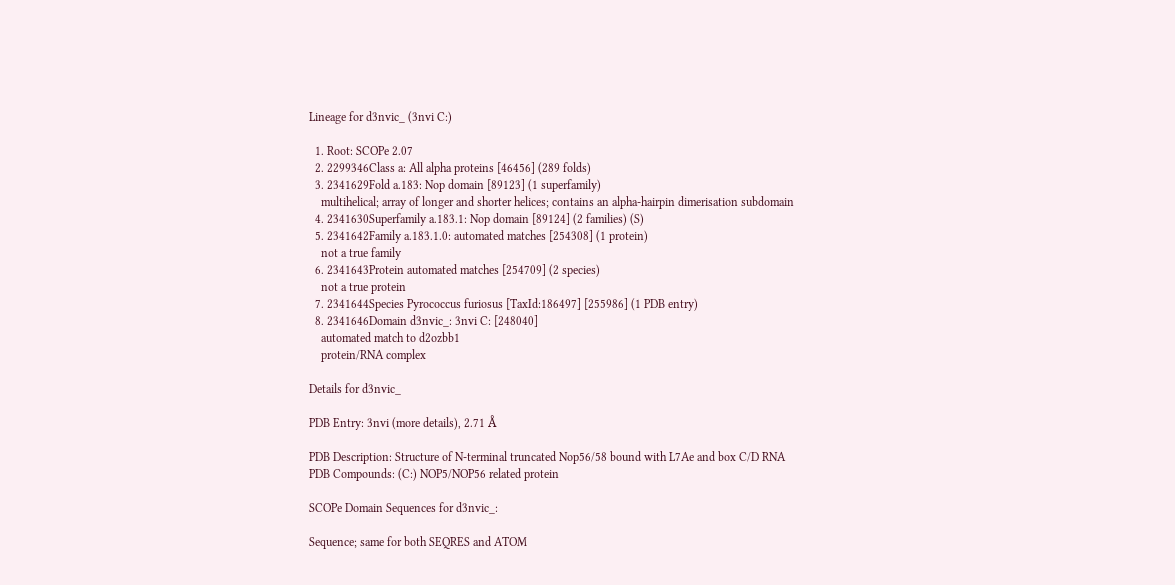Lineage for d3nvic_ (3nvi C:)

  1. Root: SCOPe 2.07
  2. 2299346Class a: All alpha proteins [46456] (289 folds)
  3. 2341629Fold a.183: Nop domain [89123] (1 superfamily)
    multihelical; array of longer and shorter helices; contains an alpha-hairpin dimerisation subdomain
  4. 2341630Superfamily a.183.1: Nop domain [89124] (2 families) (S)
  5. 2341642Family a.183.1.0: automated matches [254308] (1 protein)
    not a true family
  6. 2341643Protein automated matches [254709] (2 species)
    not a true protein
  7. 2341644Species Pyrococcus furiosus [TaxId:186497] [255986] (1 PDB entry)
  8. 2341646Domain d3nvic_: 3nvi C: [248040]
    automated match to d2ozbb1
    protein/RNA complex

Details for d3nvic_

PDB Entry: 3nvi (more details), 2.71 Å

PDB Description: Structure of N-terminal truncated Nop56/58 bound with L7Ae and box C/D RNA
PDB Compounds: (C:) NOP5/NOP56 related protein

SCOPe Domain Sequences for d3nvic_:

Sequence; same for both SEQRES and ATOM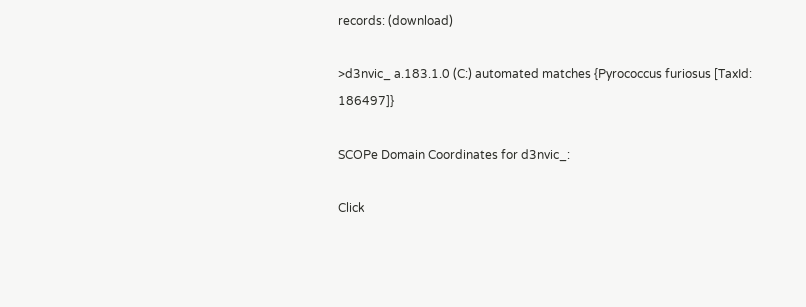records: (download)

>d3nvic_ a.183.1.0 (C:) automated matches {Pyrococcus furiosus [TaxId: 186497]}

SCOPe Domain Coordinates for d3nvic_:

Click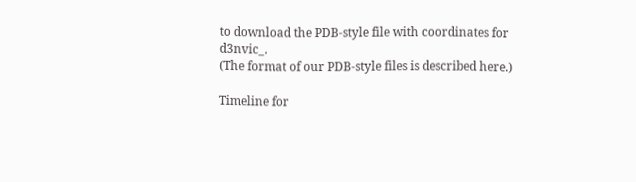to download the PDB-style file with coordinates for d3nvic_.
(The format of our PDB-style files is described here.)

Timeline for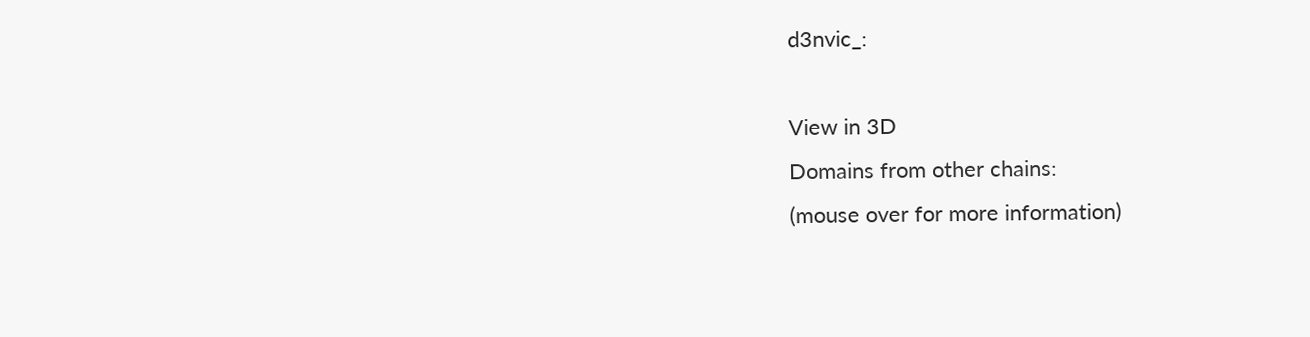d3nvic_:

View in 3D
Domains from other chains:
(mouse over for more information)